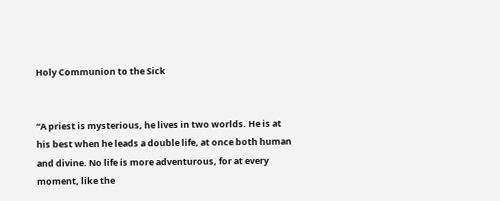Holy Communion to the Sick


“A priest is mysterious, he lives in two worlds. He is at his best when he leads a double life, at once both human and divine. No life is more adventurous, for at every moment, like the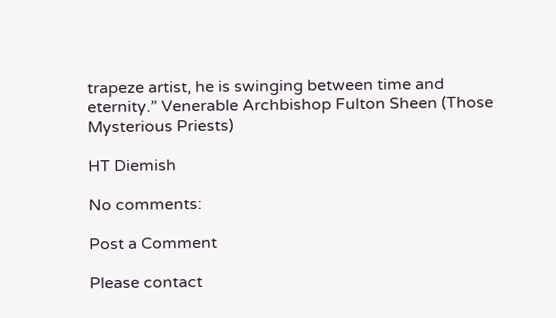trapeze artist, he is swinging between time and eternity.” Venerable Archbishop Fulton Sheen (Those Mysterious Priests)

HT Diemish

No comments:

Post a Comment

Please contact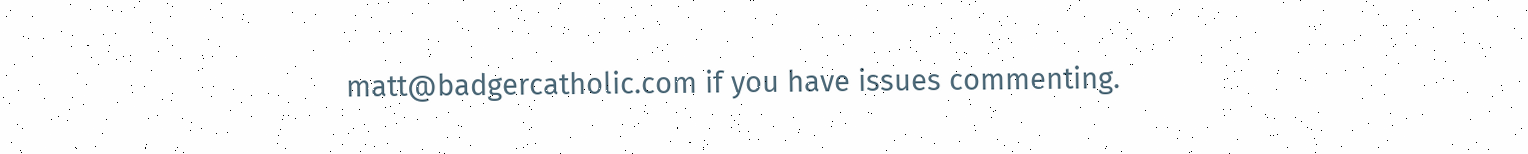matt@badgercatholic.com if you have issues commenting.